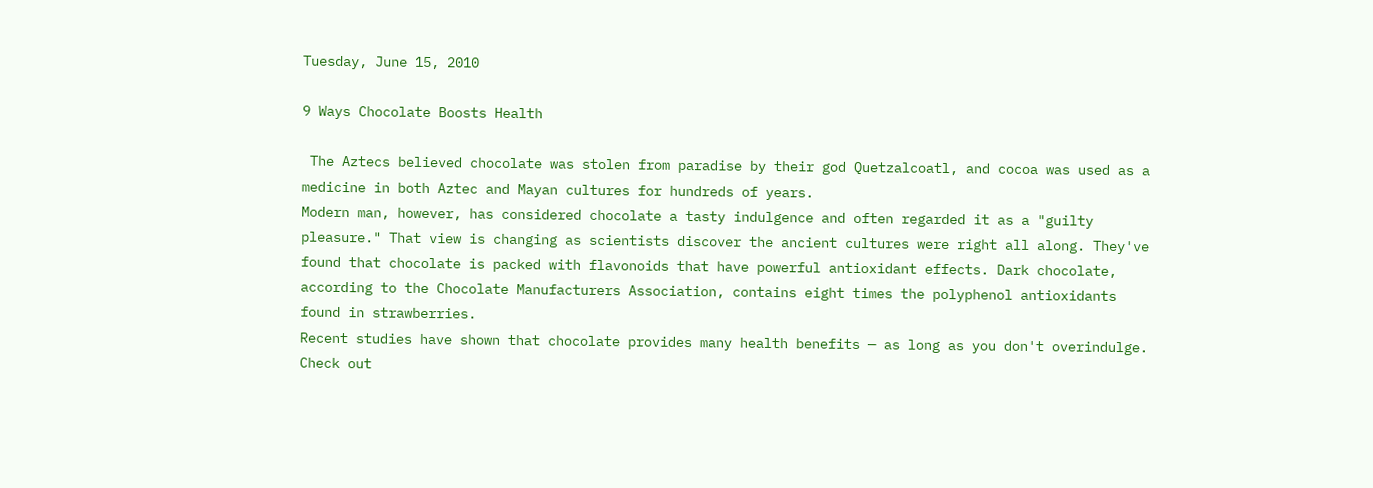Tuesday, June 15, 2010

9 Ways Chocolate Boosts Health

 The Aztecs believed chocolate was stolen from paradise by their god Quetzalcoatl, and cocoa was used as a medicine in both Aztec and Mayan cultures for hundreds of years.
Modern man, however, has considered chocolate a tasty indulgence and often regarded it as a "guilty pleasure." That view is changing as scientists discover the ancient cultures were right all along. They've found that chocolate is packed with flavonoids that have powerful antioxidant effects. Dark chocolate, according to the Chocolate Manufacturers Association, contains eight times the polyphenol antioxidants found in strawberries.
Recent studies have shown that chocolate provides many health benefits — as long as you don't overindulge. Check out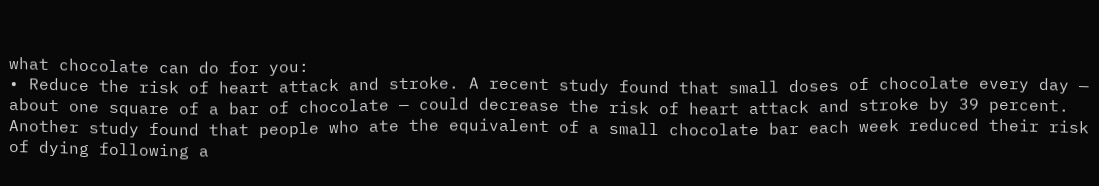what chocolate can do for you:
• Reduce the risk of heart attack and stroke. A recent study found that small doses of chocolate every day — about one square of a bar of chocolate — could decrease the risk of heart attack and stroke by 39 percent. Another study found that people who ate the equivalent of a small chocolate bar each week reduced their risk of dying following a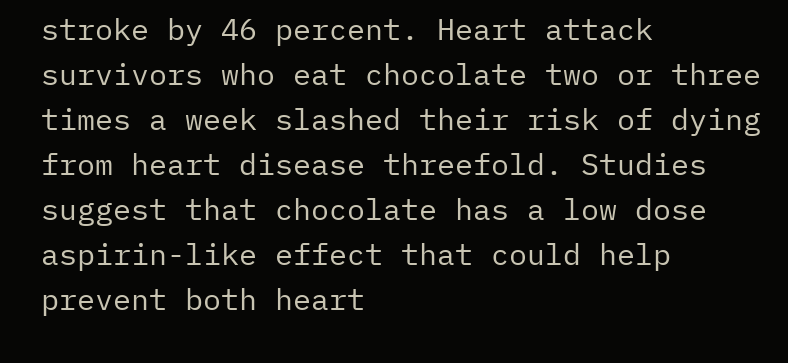stroke by 46 percent. Heart attack survivors who eat chocolate two or three times a week slashed their risk of dying from heart disease threefold. Studies suggest that chocolate has a low dose aspirin-like effect that could help prevent both heart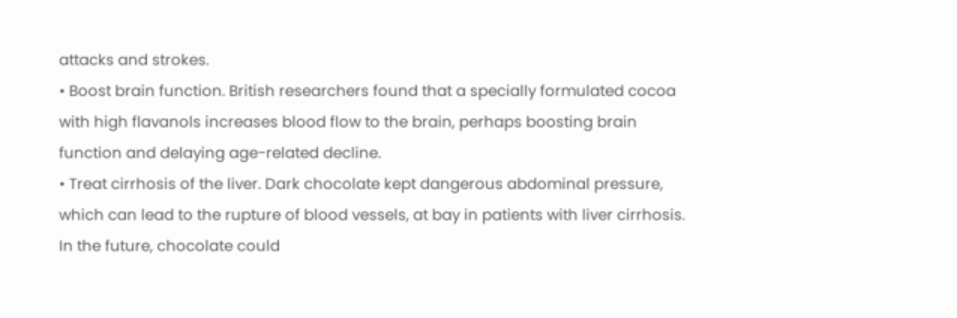attacks and strokes.
• Boost brain function. British researchers found that a specially formulated cocoa with high flavanols increases blood flow to the brain, perhaps boosting brain function and delaying age-related decline.
• Treat cirrhosis of the liver. Dark chocolate kept dangerous abdominal pressure, which can lead to the rupture of blood vessels, at bay in patients with liver cirrhosis. In the future, chocolate could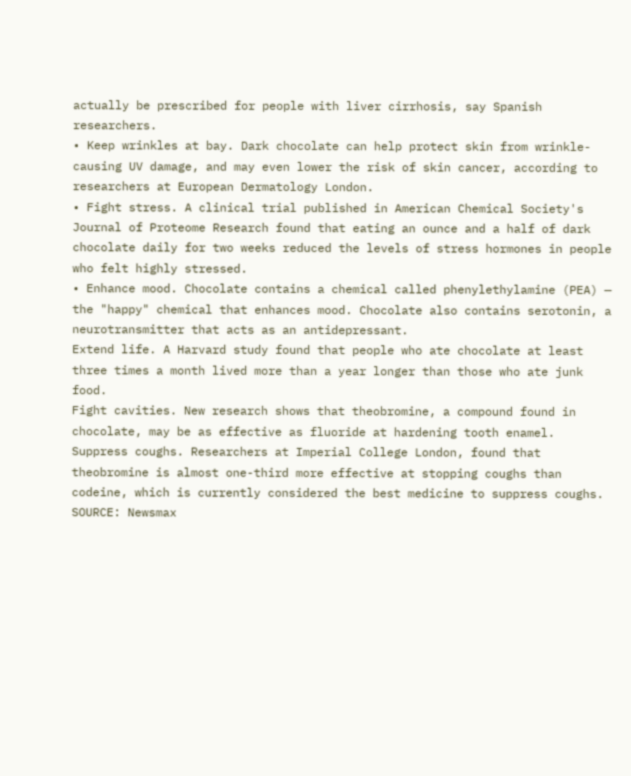actually be prescribed for people with liver cirrhosis, say Spanish researchers.
• Keep wrinkles at bay. Dark chocolate can help protect skin from wrinkle-causing UV damage, and may even lower the risk of skin cancer, according to researchers at European Dermatology London.
• Fight stress. A clinical trial published in American Chemical Society's Journal of Proteome Research found that eating an ounce and a half of dark chocolate daily for two weeks reduced the levels of stress hormones in people who felt highly stressed.
• Enhance mood. Chocolate contains a chemical called phenylethylamine (PEA) — the "happy" chemical that enhances mood. Chocolate also contains serotonin, a neurotransmitter that acts as an antidepressant.
Extend life. A Harvard study found that people who ate chocolate at least three times a month lived more than a year longer than those who ate junk food.
Fight cavities. New research shows that theobromine, a compound found in chocolate, may be as effective as fluoride at hardening tooth enamel.
Suppress coughs. Researchers at Imperial College London, found that theobromine is almost one-third more effective at stopping coughs than codeine, which is currently considered the best medicine to suppress coughs.
SOURCE: Newsmax